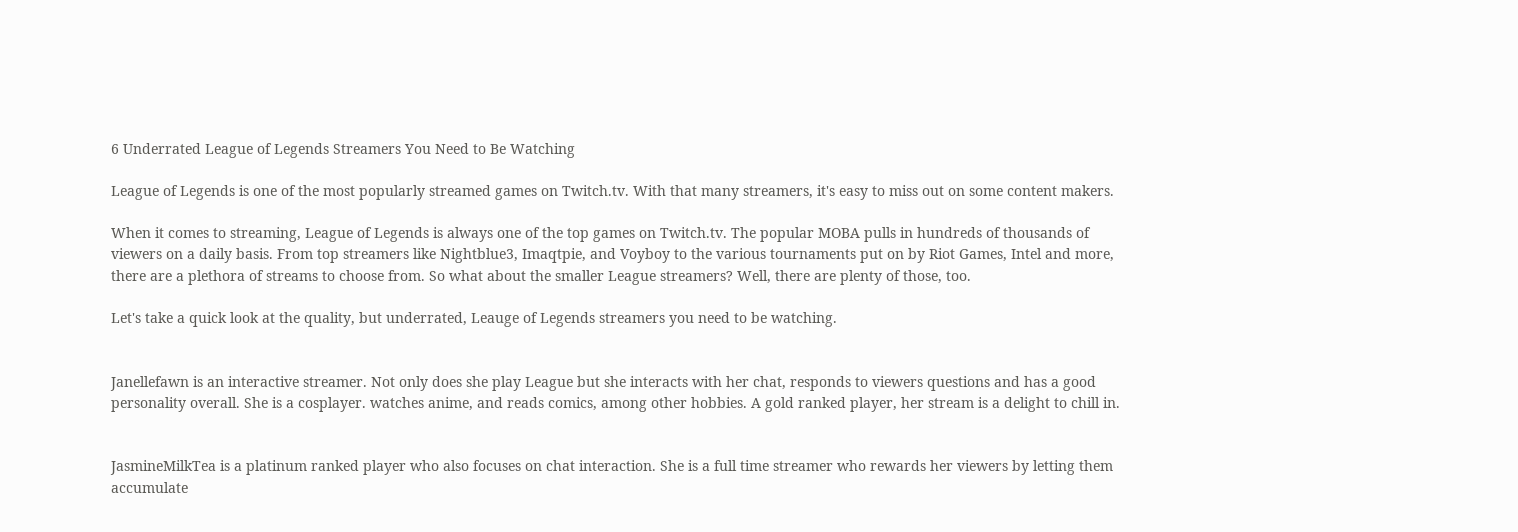6 Underrated League of Legends Streamers You Need to Be Watching

League of Legends is one of the most popularly streamed games on Twitch.tv. With that many streamers, it's easy to miss out on some content makers.

When it comes to streaming, League of Legends is always one of the top games on Twitch.tv. The popular MOBA pulls in hundreds of thousands of viewers on a daily basis. From top streamers like Nightblue3, Imaqtpie, and Voyboy to the various tournaments put on by Riot Games, Intel and more, there are a plethora of streams to choose from. So what about the smaller League streamers? Well, there are plenty of those, too.

Let's take a quick look at the quality, but underrated, Leauge of Legends streamers you need to be watching.


Janellefawn is an interactive streamer. Not only does she play League but she interacts with her chat, responds to viewers questions and has a good personality overall. She is a cosplayer. watches anime, and reads comics, among other hobbies. A gold ranked player, her stream is a delight to chill in.


JasmineMilkTea is a platinum ranked player who also focuses on chat interaction. She is a full time streamer who rewards her viewers by letting them accumulate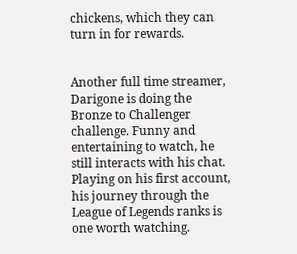chickens, which they can turn in for rewards.


Another full time streamer, Darigone is doing the Bronze to Challenger challenge. Funny and entertaining to watch, he still interacts with his chat. Playing on his first account, his journey through the League of Legends ranks is one worth watching.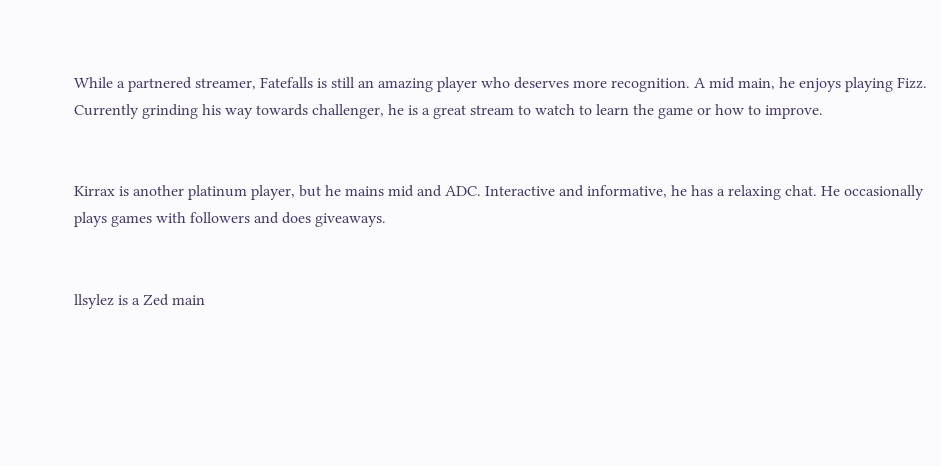While a partnered streamer, Fatefalls is still an amazing player who deserves more recognition. A mid main, he enjoys playing Fizz. Currently grinding his way towards challenger, he is a great stream to watch to learn the game or how to improve.


Kirrax is another platinum player, but he mains mid and ADC. Interactive and informative, he has a relaxing chat. He occasionally plays games with followers and does giveaways.


llsylez is a Zed main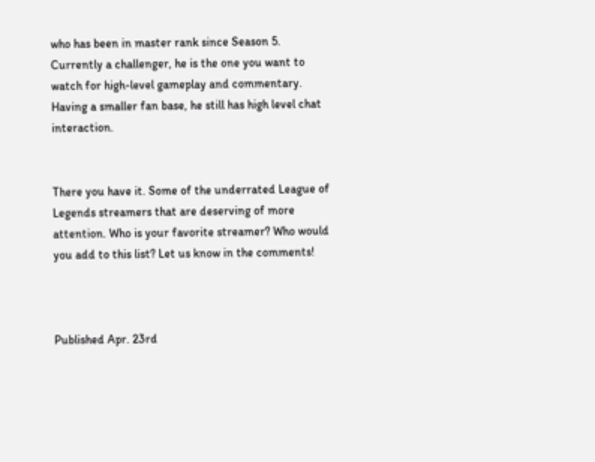who has been in master rank since Season 5. Currently a challenger, he is the one you want to watch for high-level gameplay and commentary. Having a smaller fan base, he still has high level chat interaction.


There you have it. Some of the underrated League of Legends streamers that are deserving of more attention. Who is your favorite streamer? Who would you add to this list? Let us know in the comments!



Published Apr. 23rd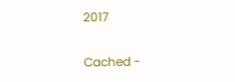2017

Cached -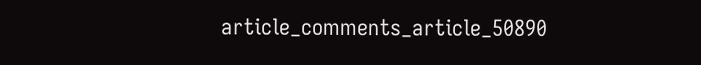article_comments_article_50890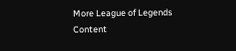More League of Legends Content